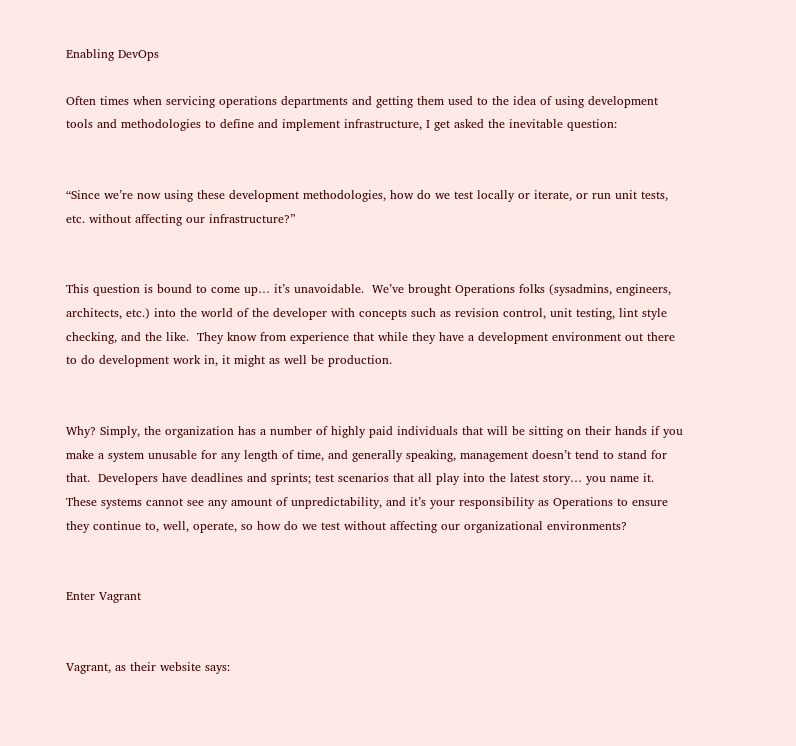Enabling DevOps

Often times when servicing operations departments and getting them used to the idea of using development tools and methodologies to define and implement infrastructure, I get asked the inevitable question:


“Since we’re now using these development methodologies, how do we test locally or iterate, or run unit tests, etc. without affecting our infrastructure?”


This question is bound to come up… it’s unavoidable.  We’ve brought Operations folks (sysadmins, engineers, architects, etc.) into the world of the developer with concepts such as revision control, unit testing, lint style checking, and the like.  They know from experience that while they have a development environment out there to do development work in, it might as well be production.


Why? Simply, the organization has a number of highly paid individuals that will be sitting on their hands if you make a system unusable for any length of time, and generally speaking, management doesn’t tend to stand for that.  Developers have deadlines and sprints; test scenarios that all play into the latest story… you name it.  These systems cannot see any amount of unpredictability, and it’s your responsibility as Operations to ensure they continue to, well, operate, so how do we test without affecting our organizational environments?


Enter Vagrant


Vagrant, as their website says: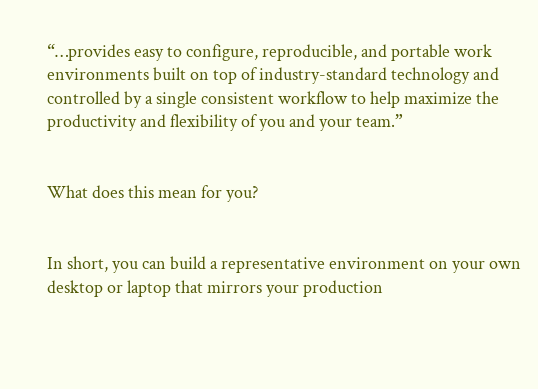“…provides easy to configure, reproducible, and portable work environments built on top of industry-standard technology and controlled by a single consistent workflow to help maximize the productivity and flexibility of you and your team.”


What does this mean for you?


In short, you can build a representative environment on your own desktop or laptop that mirrors your production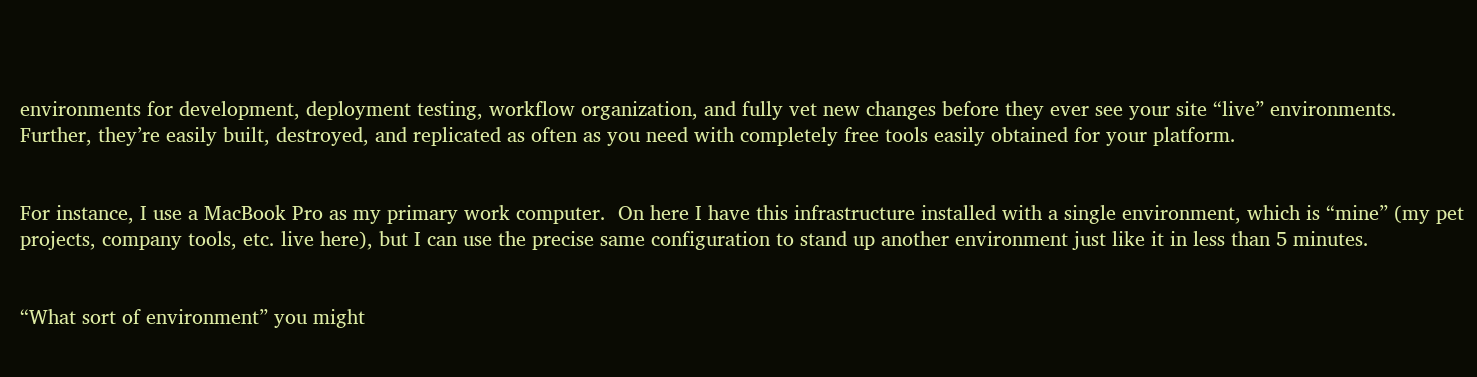environments for development, deployment testing, workflow organization, and fully vet new changes before they ever see your site “live” environments.  Further, they’re easily built, destroyed, and replicated as often as you need with completely free tools easily obtained for your platform.


For instance, I use a MacBook Pro as my primary work computer.  On here I have this infrastructure installed with a single environment, which is “mine” (my pet projects, company tools, etc. live here), but I can use the precise same configuration to stand up another environment just like it in less than 5 minutes.


“What sort of environment” you might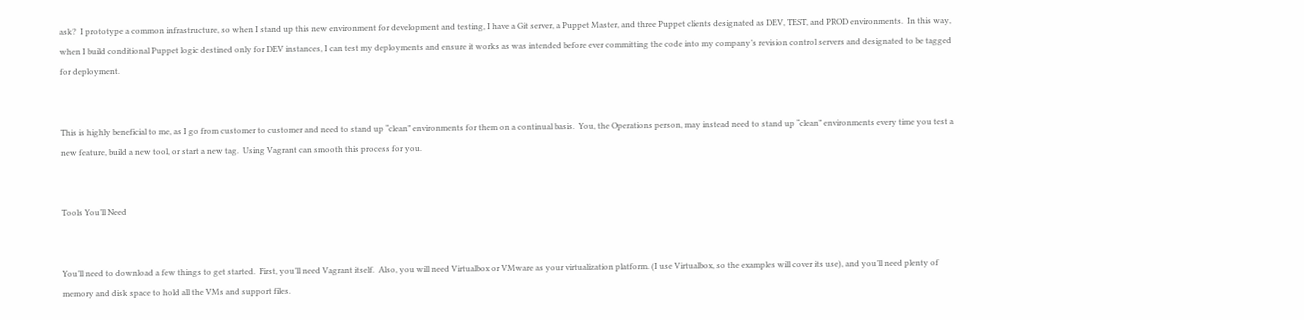ask?  I prototype a common infrastructure, so when I stand up this new environment for development and testing, I have a Git server, a Puppet Master, and three Puppet clients designated as DEV, TEST, and PROD environments.  In this way, when I build conditional Puppet logic destined only for DEV instances, I can test my deployments and ensure it works as was intended before ever committing the code into my company’s revision control servers and designated to be tagged for deployment.


This is highly beneficial to me, as I go from customer to customer and need to stand up “clean” environments for them on a continual basis.  You, the Operations person, may instead need to stand up “clean” environments every time you test a new feature, build a new tool, or start a new tag.  Using Vagrant can smooth this process for you.


Tools You’ll Need


You’ll need to download a few things to get started.  First, you’ll need Vagrant itself.  Also, you will need Virtualbox or VMware as your virtualization platform. (I use Virtualbox, so the examples will cover its use), and you’ll need plenty of memory and disk space to hold all the VMs and support files.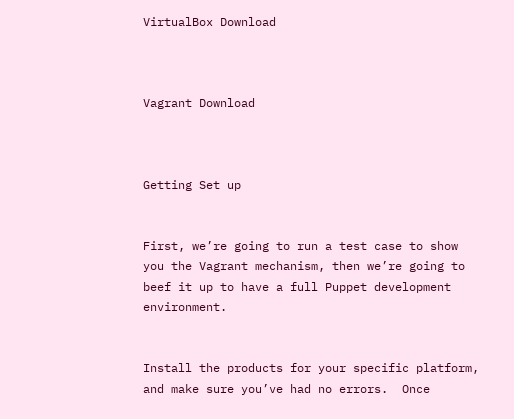VirtualBox Download



Vagrant Download



Getting Set up


First, we’re going to run a test case to show you the Vagrant mechanism, then we’re going to beef it up to have a full Puppet development environment.


Install the products for your specific platform, and make sure you’ve had no errors.  Once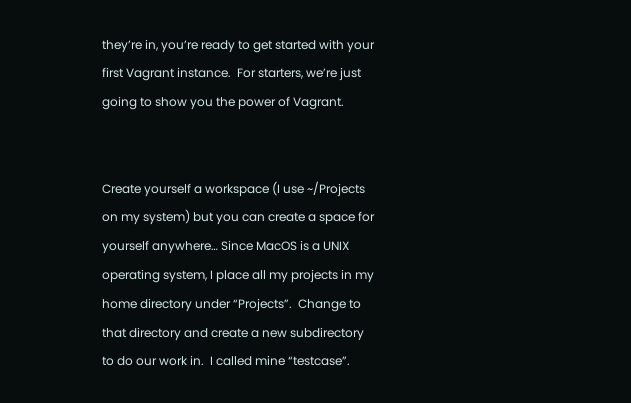they’re in, you’re ready to get started with your first Vagrant instance.  For starters, we’re just going to show you the power of Vagrant.


Create yourself a workspace (I use ~/Projects on my system) but you can create a space for yourself anywhere… Since MacOS is a UNIX operating system, I place all my projects in my home directory under “Projects”.  Change to that directory and create a new subdirectory to do our work in.  I called mine “testcase”.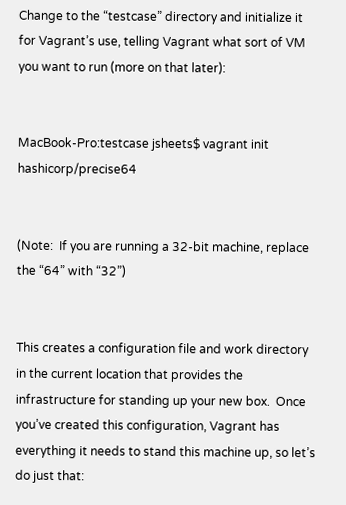Change to the “testcase” directory and initialize it for Vagrant’s use, telling Vagrant what sort of VM you want to run (more on that later):


MacBook-Pro:testcase jsheets$ vagrant init hashicorp/precise64


(Note:  If you are running a 32-bit machine, replace the “64” with “32”)


This creates a configuration file and work directory in the current location that provides the infrastructure for standing up your new box.  Once you’ve created this configuration, Vagrant has everything it needs to stand this machine up, so let’s do just that: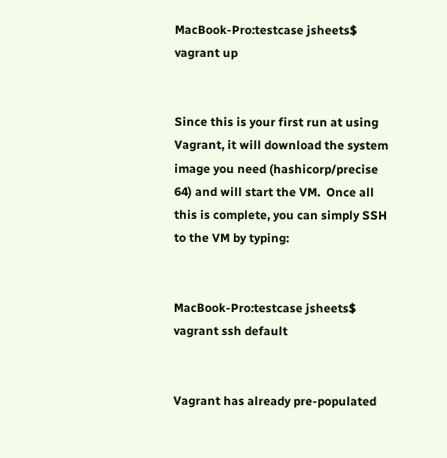MacBook-Pro:testcase jsheets$ vagrant up


Since this is your first run at using Vagrant, it will download the system image you need (hashicorp/precise 64) and will start the VM.  Once all this is complete, you can simply SSH to the VM by typing:


MacBook-Pro:testcase jsheets$ vagrant ssh default


Vagrant has already pre-populated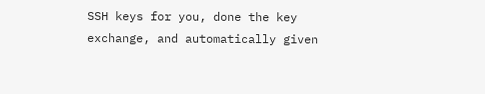SSH keys for you, done the key exchange, and automatically given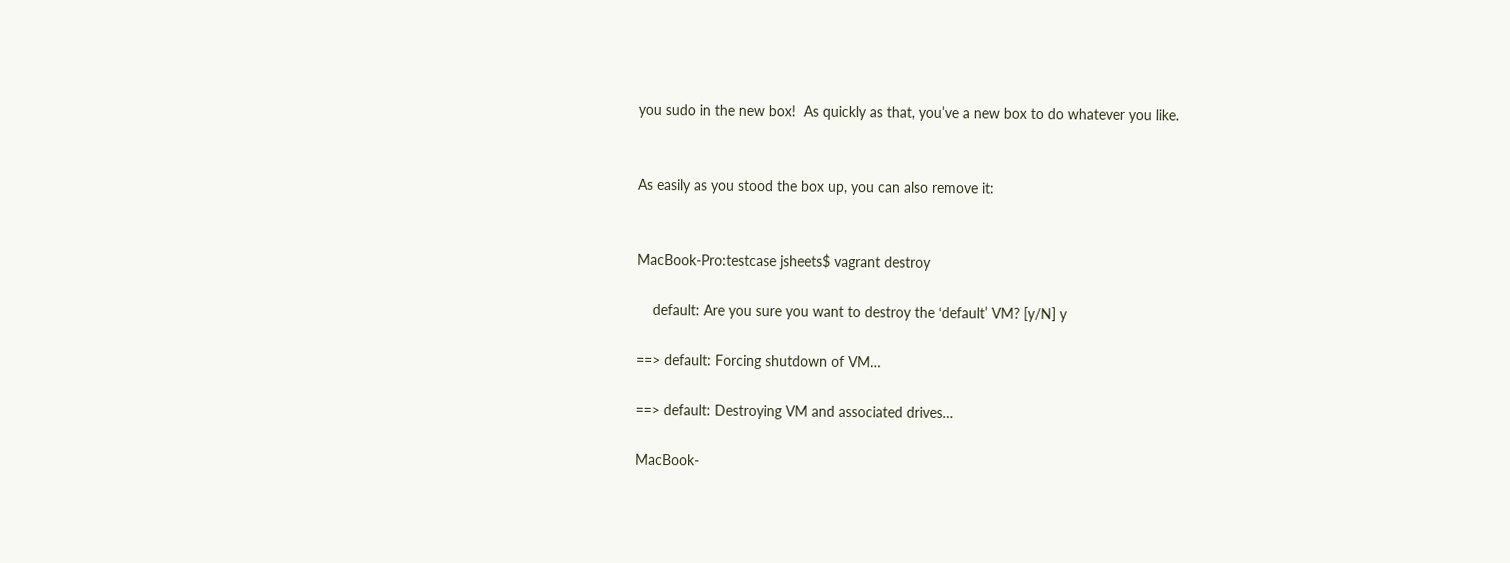you sudo in the new box!  As quickly as that, you’ve a new box to do whatever you like.


As easily as you stood the box up, you can also remove it:


MacBook-Pro:testcase jsheets$ vagrant destroy

    default: Are you sure you want to destroy the ‘default’ VM? [y/N] y

==> default: Forcing shutdown of VM…

==> default: Destroying VM and associated drives…

MacBook-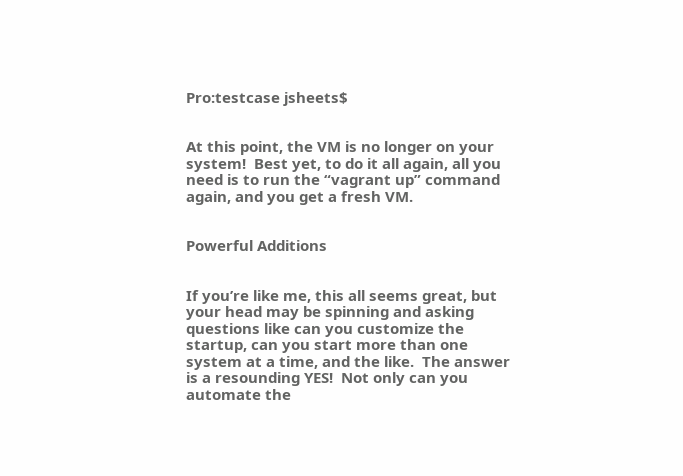Pro:testcase jsheets$


At this point, the VM is no longer on your system!  Best yet, to do it all again, all you need is to run the “vagrant up” command again, and you get a fresh VM.


Powerful Additions


If you’re like me, this all seems great, but your head may be spinning and asking questions like can you customize the startup, can you start more than one system at a time, and the like.  The answer is a resounding YES!  Not only can you automate the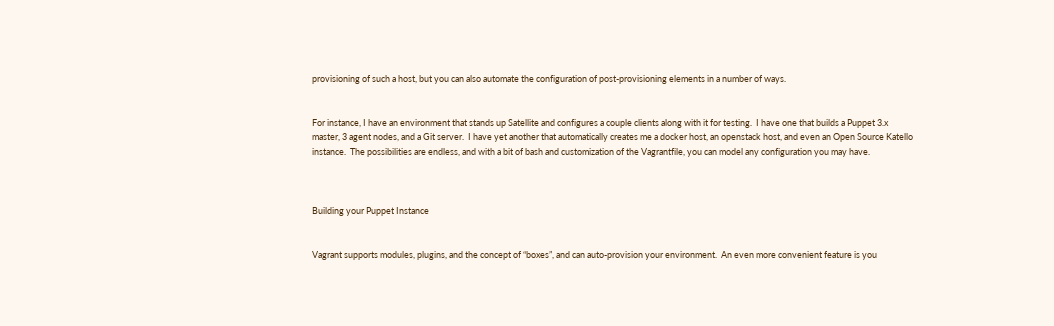provisioning of such a host, but you can also automate the configuration of post-provisioning elements in a number of ways.


For instance, I have an environment that stands up Satellite and configures a couple clients along with it for testing.  I have one that builds a Puppet 3.x master, 3 agent nodes, and a Git server.  I have yet another that automatically creates me a docker host, an openstack host, and even an Open Source Katello instance.  The possibilities are endless, and with a bit of bash and customization of the Vagrantfile, you can model any configuration you may have.



Building your Puppet Instance


Vagrant supports modules, plugins, and the concept of “boxes”, and can auto-provision your environment.  An even more convenient feature is you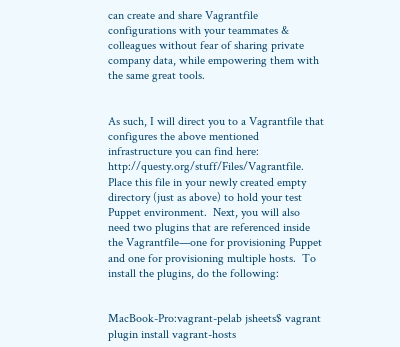can create and share Vagrantfile configurations with your teammates & colleagues without fear of sharing private company data, while empowering them with the same great tools.


As such, I will direct you to a Vagrantfile that configures the above mentioned infrastructure you can find here: http://questy.org/stuff/Files/Vagrantfile.  Place this file in your newly created empty directory (just as above) to hold your test Puppet environment.  Next, you will also need two plugins that are referenced inside the Vagrantfile—one for provisioning Puppet and one for provisioning multiple hosts.  To install the plugins, do the following:


MacBook-Pro:vagrant-pelab jsheets$ vagrant plugin install vagrant-hosts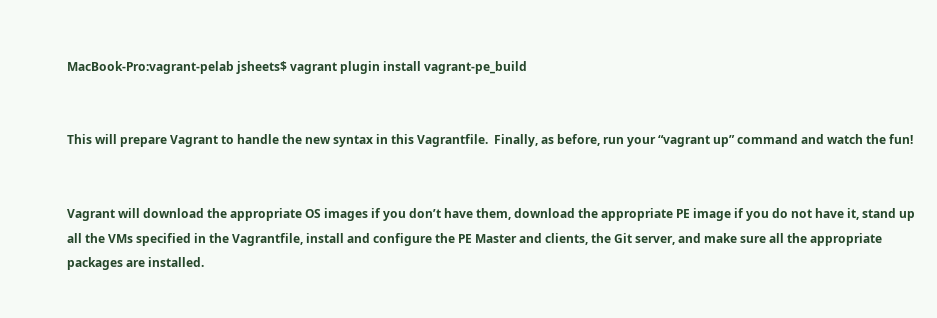MacBook-Pro:vagrant-pelab jsheets$ vagrant plugin install vagrant-pe_build


This will prepare Vagrant to handle the new syntax in this Vagrantfile.  Finally, as before, run your “vagrant up” command and watch the fun!


Vagrant will download the appropriate OS images if you don’t have them, download the appropriate PE image if you do not have it, stand up all the VMs specified in the Vagrantfile, install and configure the PE Master and clients, the Git server, and make sure all the appropriate packages are installed.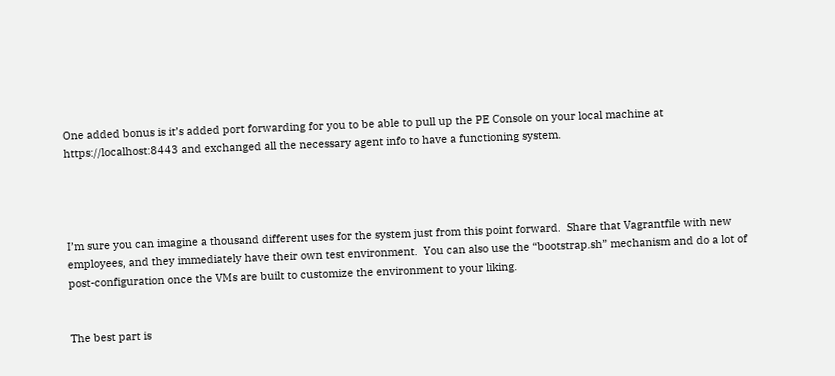One added bonus is it’s added port forwarding for you to be able to pull up the PE Console on your local machine at https://localhost:8443 and exchanged all the necessary agent info to have a functioning system.




I’m sure you can imagine a thousand different uses for the system just from this point forward.  Share that Vagrantfile with new employees, and they immediately have their own test environment.  You can also use the “bootstrap.sh” mechanism and do a lot of post-configuration once the VMs are built to customize the environment to your liking.


The best part is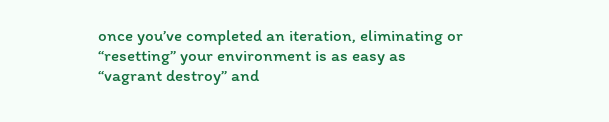once you’ve completed an iteration, eliminating or “resetting” your environment is as easy as “vagrant destroy” and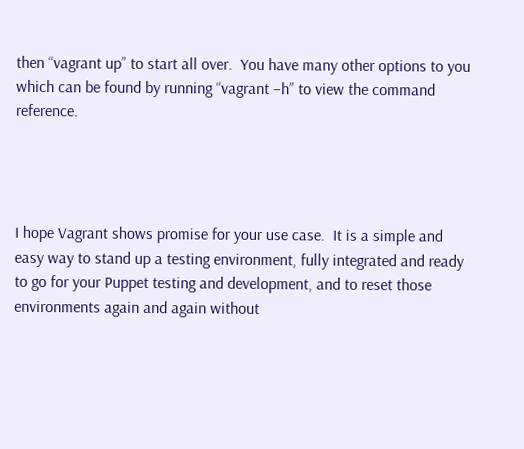then “vagrant up” to start all over.  You have many other options to you which can be found by running “vagrant –h” to view the command reference.




I hope Vagrant shows promise for your use case.  It is a simple and easy way to stand up a testing environment, fully integrated and ready to go for your Puppet testing and development, and to reset those environments again and again without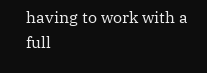having to work with a full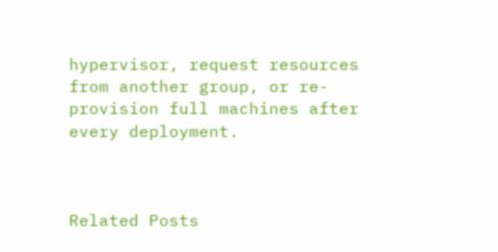hypervisor, request resources from another group, or re-provision full machines after every deployment.



Related Posts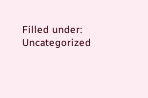Filled under: Uncategorized